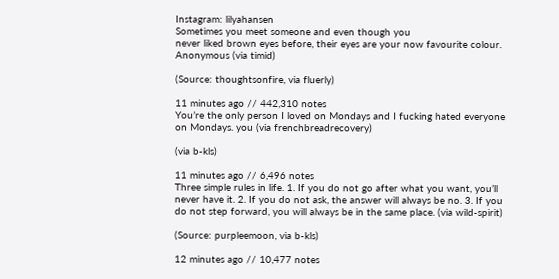Instagram: lilyahansen
Sometimes you meet someone and even though you
never liked brown eyes before, their eyes are your now favourite colour. Anonymous (via timid)

(Source: thoughtsonfire, via fluerly)

11 minutes ago // 442,310 notes
You’re the only person I loved on Mondays and I fucking hated everyone on Mondays. you (via frenchbreadrecovery)

(via b-kls)

11 minutes ago // 6,496 notes
Three simple rules in life. 1. If you do not go after what you want, you’ll never have it. 2. If you do not ask, the answer will always be no. 3. If you do not step forward, you will always be in the same place. (via wild-spirit)

(Source: purpleemoon, via b-kls)

12 minutes ago // 10,477 notes